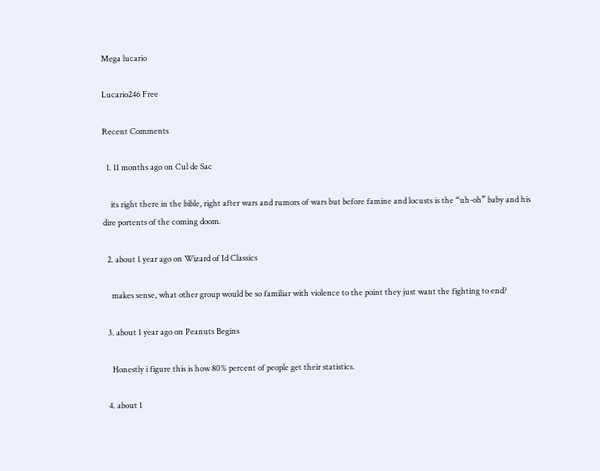Mega lucario

Lucario246 Free

Recent Comments

  1. 11 months ago on Cul de Sac

    its right there in the bible, right after wars and rumors of wars but before famine and locusts is the “uh-oh” baby and his dire portents of the coming doom.

  2. about 1 year ago on Wizard of Id Classics

    makes sense, what other group would be so familiar with violence to the point they just want the fighting to end?

  3. about 1 year ago on Peanuts Begins

    Honestly i figure this is how 80% percent of people get their statistics.

  4. about 1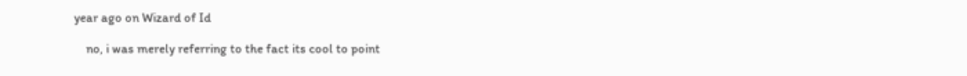year ago on Wizard of Id

    no, i was merely referring to the fact its cool to point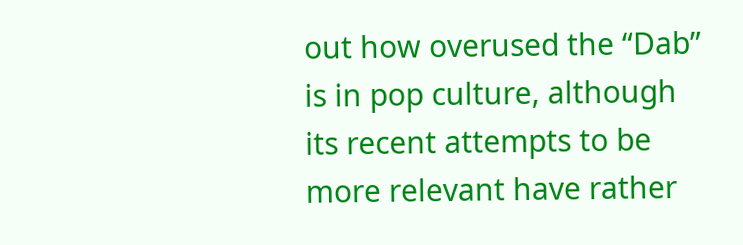out how overused the “Dab” is in pop culture, although its recent attempts to be more relevant have rather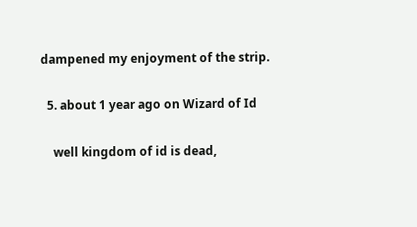dampened my enjoyment of the strip.

  5. about 1 year ago on Wizard of Id

    well kingdom of id is dead,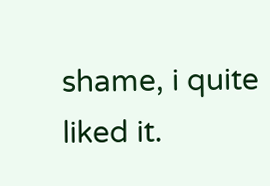shame, i quite liked it.